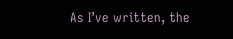As I’ve written, the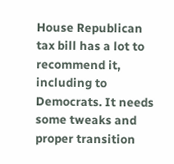House Republican tax bill has a lot to recommend it, including to Democrats. It needs some tweaks and proper transition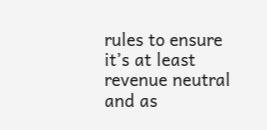rules to ensure it’s at least revenue neutral and as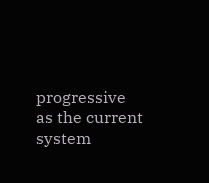progressive as the current system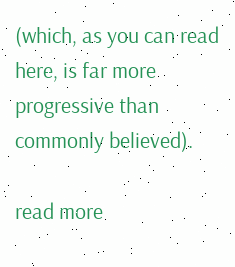(which, as you can read here, is far more progressive than commonly believed).

read more